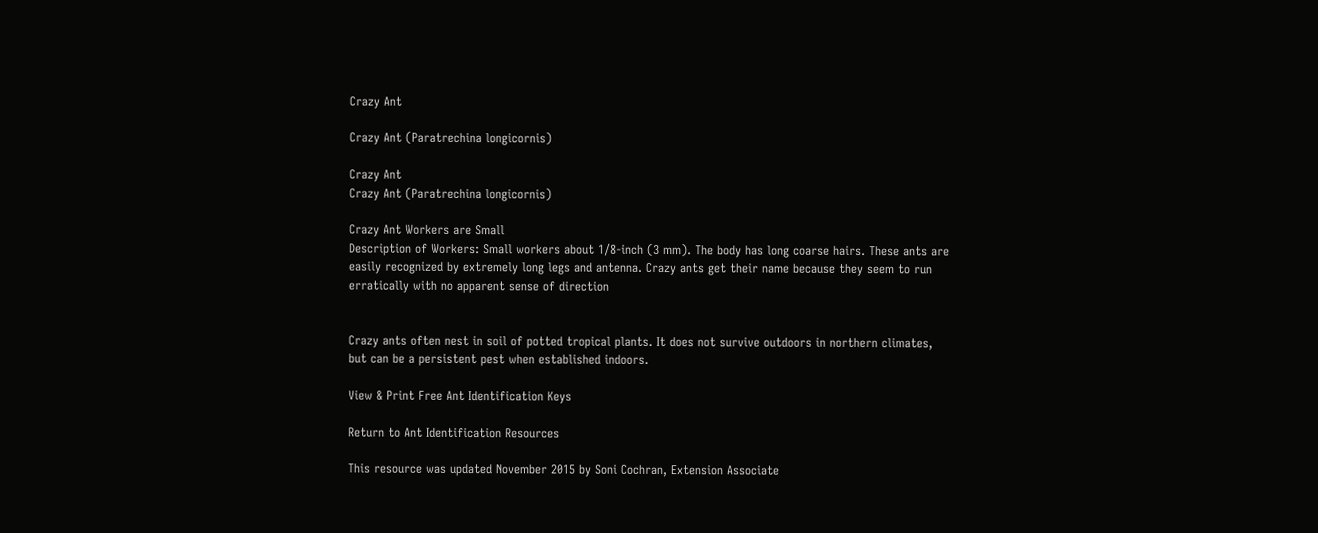Crazy Ant

Crazy Ant (Paratrechina longicornis)

Crazy Ant
Crazy Ant (Paratrechina longicornis)

Crazy Ant Workers are Small
Description of Workers: Small workers about 1/8-inch (3 mm). The body has long coarse hairs. These ants are easily recognized by extremely long legs and antenna. Crazy ants get their name because they seem to run erratically with no apparent sense of direction


Crazy ants often nest in soil of potted tropical plants. It does not survive outdoors in northern climates, but can be a persistent pest when established indoors.

View & Print Free Ant Identification Keys

Return to Ant Identification Resources

This resource was updated November 2015 by Soni Cochran, Extension Associate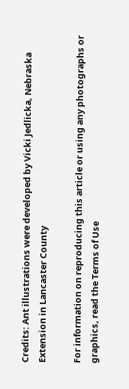Credits: Ant illustrations were developed by Vicki Jedlicka, Nebraska Extension in Lancaster County

For information on reproducing this article or using any photographs or graphics, read the Terms of Use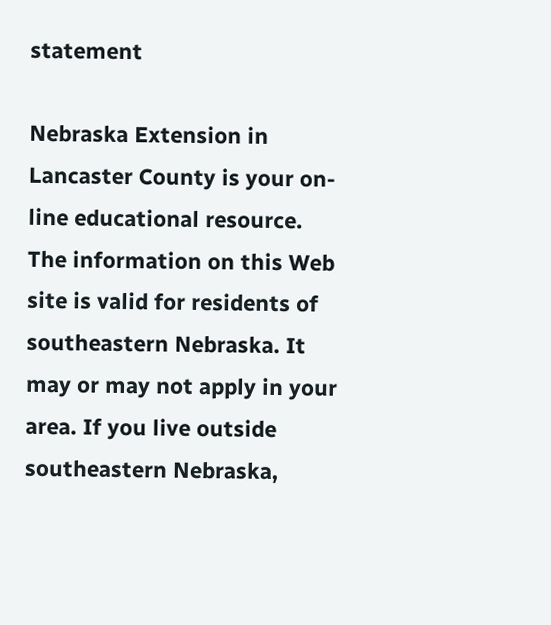statement

Nebraska Extension in Lancaster County is your on-line educational resource. The information on this Web site is valid for residents of southeastern Nebraska. It may or may not apply in your area. If you live outside southeastern Nebraska,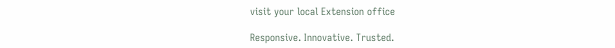visit your local Extension office

Responsive. Innovative. Trusted.